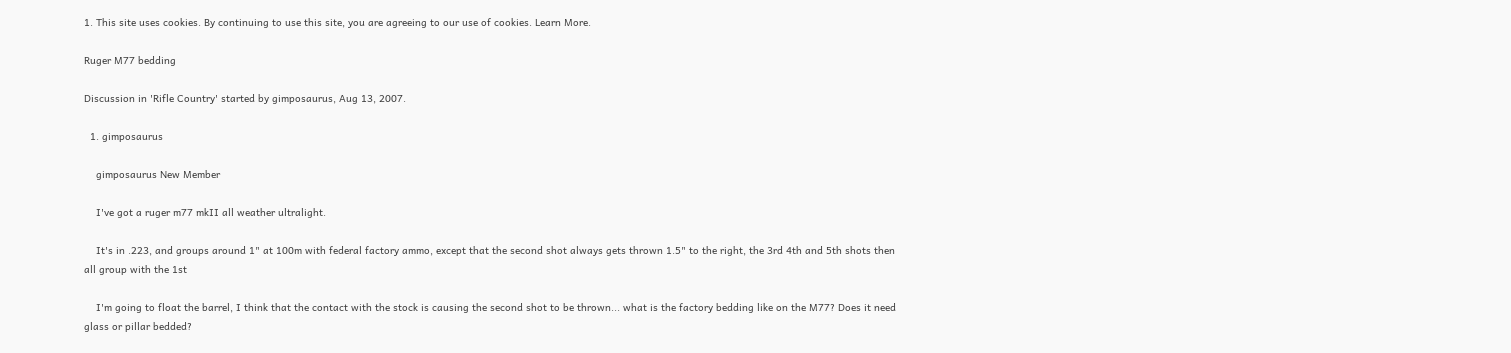1. This site uses cookies. By continuing to use this site, you are agreeing to our use of cookies. Learn More.

Ruger M77 bedding

Discussion in 'Rifle Country' started by gimposaurus, Aug 13, 2007.

  1. gimposaurus

    gimposaurus New Member

    I've got a ruger m77 mkII all weather ultralight.

    It's in .223, and groups around 1" at 100m with federal factory ammo, except that the second shot always gets thrown 1.5" to the right, the 3rd 4th and 5th shots then all group with the 1st

    I'm going to float the barrel, I think that the contact with the stock is causing the second shot to be thrown... what is the factory bedding like on the M77? Does it need glass or pillar bedded?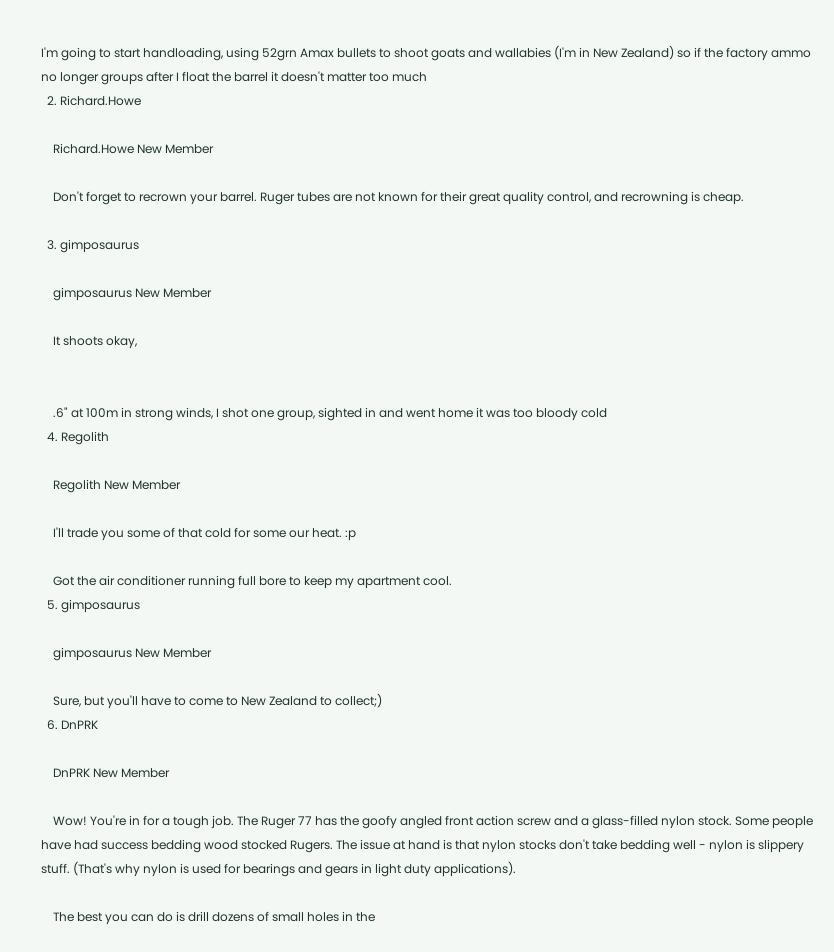I'm going to start handloading, using 52grn Amax bullets to shoot goats and wallabies (I'm in New Zealand) so if the factory ammo no longer groups after I float the barrel it doesn't matter too much
  2. Richard.Howe

    Richard.Howe New Member

    Don't forget to recrown your barrel. Ruger tubes are not known for their great quality control, and recrowning is cheap.

  3. gimposaurus

    gimposaurus New Member

    It shoots okay,


    .6" at 100m in strong winds, I shot one group, sighted in and went home it was too bloody cold
  4. Regolith

    Regolith New Member

    I'll trade you some of that cold for some our heat. :p

    Got the air conditioner running full bore to keep my apartment cool.
  5. gimposaurus

    gimposaurus New Member

    Sure, but you'll have to come to New Zealand to collect;)
  6. DnPRK

    DnPRK New Member

    Wow! You're in for a tough job. The Ruger 77 has the goofy angled front action screw and a glass-filled nylon stock. Some people have had success bedding wood stocked Rugers. The issue at hand is that nylon stocks don't take bedding well - nylon is slippery stuff. (That's why nylon is used for bearings and gears in light duty applications).

    The best you can do is drill dozens of small holes in the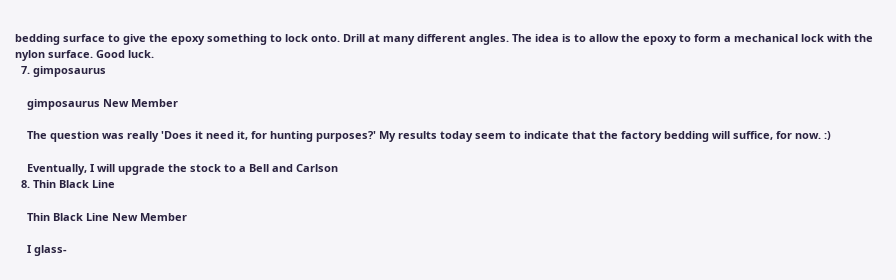bedding surface to give the epoxy something to lock onto. Drill at many different angles. The idea is to allow the epoxy to form a mechanical lock with the nylon surface. Good luck.
  7. gimposaurus

    gimposaurus New Member

    The question was really 'Does it need it, for hunting purposes?' My results today seem to indicate that the factory bedding will suffice, for now. :)

    Eventually, I will upgrade the stock to a Bell and Carlson
  8. Thin Black Line

    Thin Black Line New Member

    I glass-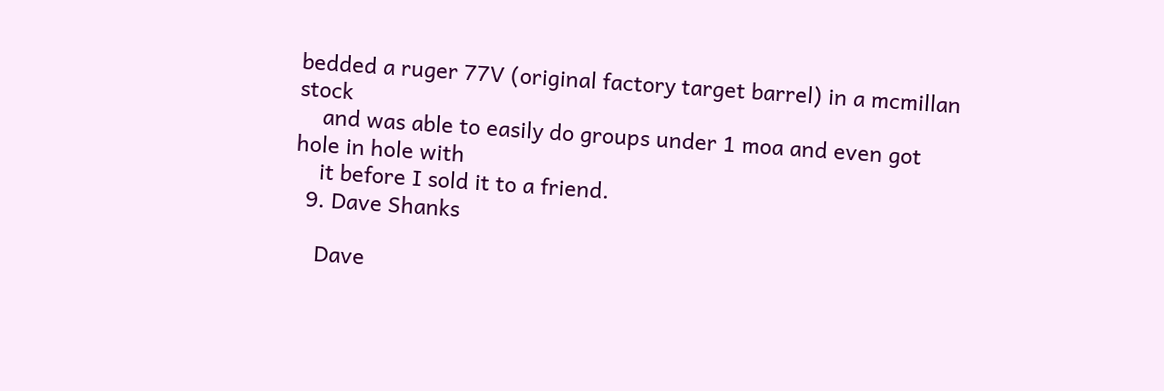bedded a ruger 77V (original factory target barrel) in a mcmillan stock
    and was able to easily do groups under 1 moa and even got hole in hole with
    it before I sold it to a friend.
  9. Dave Shanks

    Dave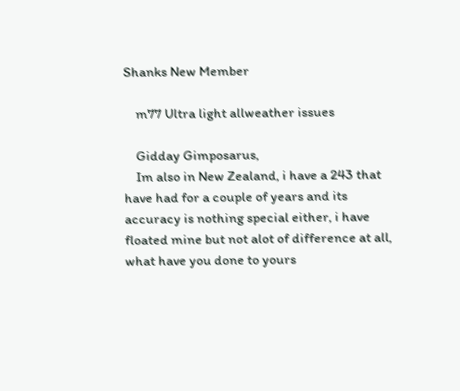Shanks New Member

    m77 Ultra light allweather issues

    Gidday Gimposarus,
    Im also in New Zealand, i have a 243 that have had for a couple of years and its accuracy is nothing special either, i have floated mine but not alot of difference at all, what have you done to yours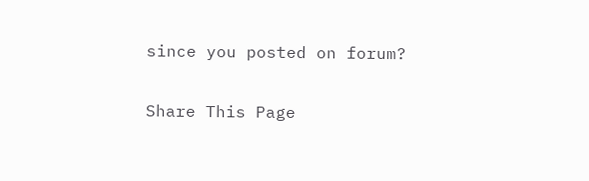since you posted on forum?

Share This Page